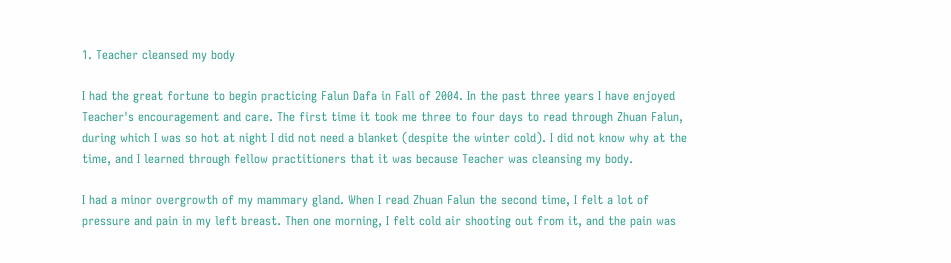1. Teacher cleansed my body

I had the great fortune to begin practicing Falun Dafa in Fall of 2004. In the past three years I have enjoyed Teacher's encouragement and care. The first time it took me three to four days to read through Zhuan Falun, during which I was so hot at night I did not need a blanket (despite the winter cold). I did not know why at the time, and I learned through fellow practitioners that it was because Teacher was cleansing my body.

I had a minor overgrowth of my mammary gland. When I read Zhuan Falun the second time, I felt a lot of pressure and pain in my left breast. Then one morning, I felt cold air shooting out from it, and the pain was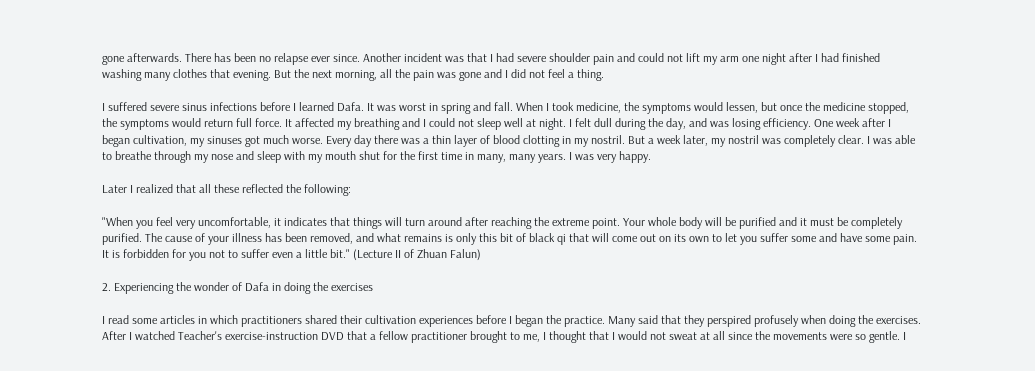gone afterwards. There has been no relapse ever since. Another incident was that I had severe shoulder pain and could not lift my arm one night after I had finished washing many clothes that evening. But the next morning, all the pain was gone and I did not feel a thing.

I suffered severe sinus infections before I learned Dafa. It was worst in spring and fall. When I took medicine, the symptoms would lessen, but once the medicine stopped, the symptoms would return full force. It affected my breathing and I could not sleep well at night. I felt dull during the day, and was losing efficiency. One week after I began cultivation, my sinuses got much worse. Every day there was a thin layer of blood clotting in my nostril. But a week later, my nostril was completely clear. I was able to breathe through my nose and sleep with my mouth shut for the first time in many, many years. I was very happy.

Later I realized that all these reflected the following:

"When you feel very uncomfortable, it indicates that things will turn around after reaching the extreme point. Your whole body will be purified and it must be completely purified. The cause of your illness has been removed, and what remains is only this bit of black qi that will come out on its own to let you suffer some and have some pain. It is forbidden for you not to suffer even a little bit." (Lecture II of Zhuan Falun)

2. Experiencing the wonder of Dafa in doing the exercises

I read some articles in which practitioners shared their cultivation experiences before I began the practice. Many said that they perspired profusely when doing the exercises. After I watched Teacher's exercise-instruction DVD that a fellow practitioner brought to me, I thought that I would not sweat at all since the movements were so gentle. I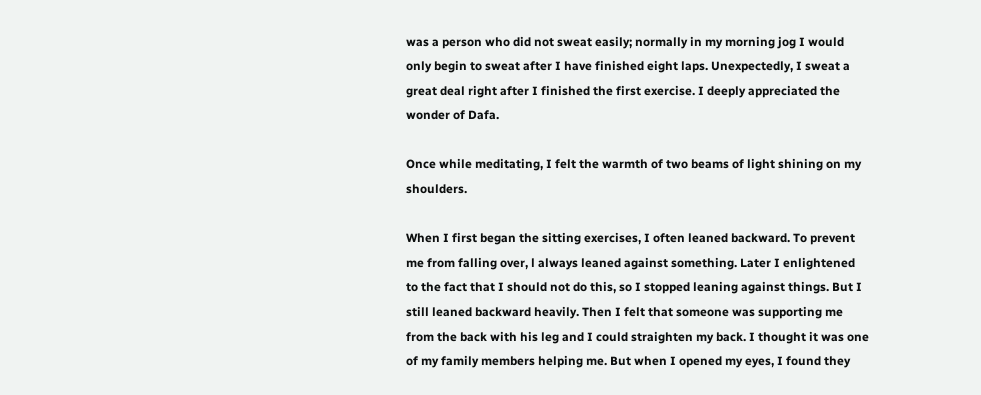was a person who did not sweat easily; normally in my morning jog I would only begin to sweat after I have finished eight laps. Unexpectedly, I sweat a great deal right after I finished the first exercise. I deeply appreciated the wonder of Dafa.

Once while meditating, I felt the warmth of two beams of light shining on my shoulders.

When I first began the sitting exercises, I often leaned backward. To prevent me from falling over, l always leaned against something. Later I enlightened to the fact that I should not do this, so I stopped leaning against things. But I still leaned backward heavily. Then I felt that someone was supporting me from the back with his leg and I could straighten my back. I thought it was one of my family members helping me. But when I opened my eyes, I found they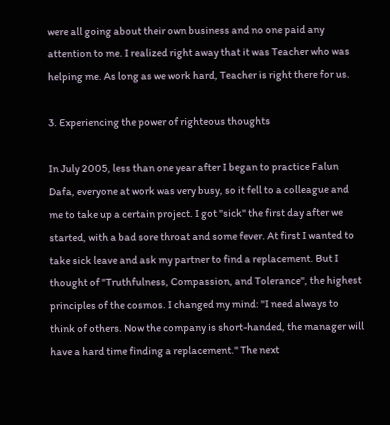were all going about their own business and no one paid any attention to me. I realized right away that it was Teacher who was helping me. As long as we work hard, Teacher is right there for us.

3. Experiencing the power of righteous thoughts

In July 2005, less than one year after I began to practice Falun Dafa, everyone at work was very busy, so it fell to a colleague and me to take up a certain project. I got "sick" the first day after we started, with a bad sore throat and some fever. At first I wanted to take sick leave and ask my partner to find a replacement. But I thought of "Truthfulness, Compassion, and Tolerance", the highest principles of the cosmos. I changed my mind: "I need always to think of others. Now the company is short-handed, the manager will have a hard time finding a replacement." The next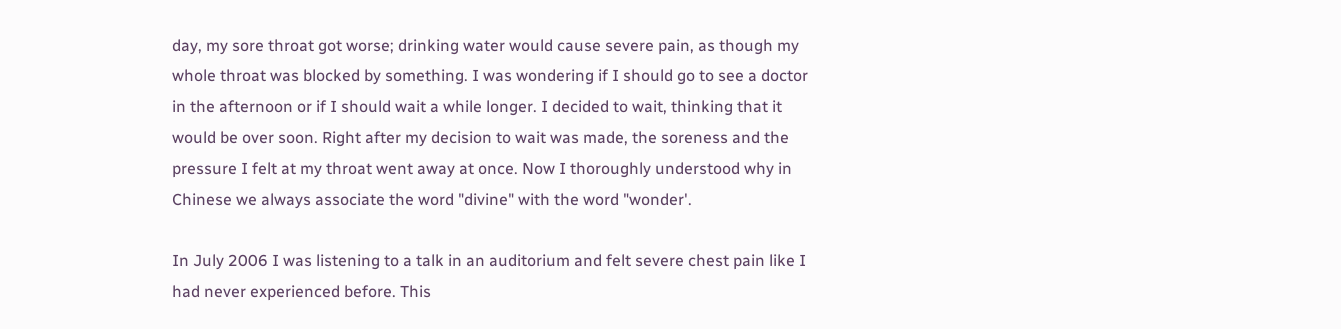day, my sore throat got worse; drinking water would cause severe pain, as though my whole throat was blocked by something. I was wondering if I should go to see a doctor in the afternoon or if I should wait a while longer. I decided to wait, thinking that it would be over soon. Right after my decision to wait was made, the soreness and the pressure I felt at my throat went away at once. Now I thoroughly understood why in Chinese we always associate the word "divine" with the word "wonder'.

In July 2006 I was listening to a talk in an auditorium and felt severe chest pain like I had never experienced before. This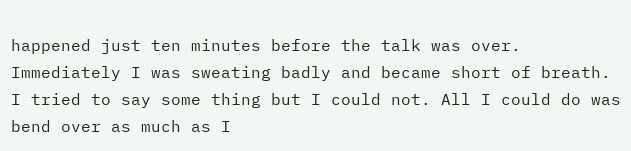happened just ten minutes before the talk was over. Immediately I was sweating badly and became short of breath. I tried to say some thing but I could not. All I could do was bend over as much as I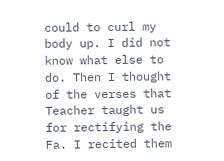could to curl my body up. I did not know what else to do. Then I thought of the verses that Teacher taught us for rectifying the Fa. I recited them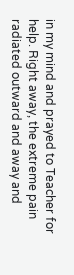in my mind and prayed to Teacher for help. Right away, the extreme pain radiated outward and away and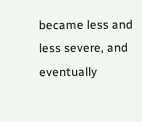became less and less severe, and eventually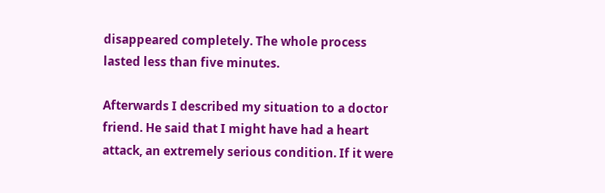disappeared completely. The whole process lasted less than five minutes.

Afterwards I described my situation to a doctor friend. He said that I might have had a heart attack, an extremely serious condition. If it were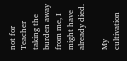not for Teacher taking the burden away from me, I might have already died.

My cultivation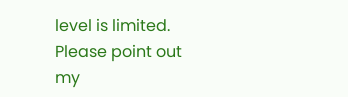level is limited. Please point out my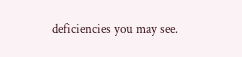deficiencies you may see.